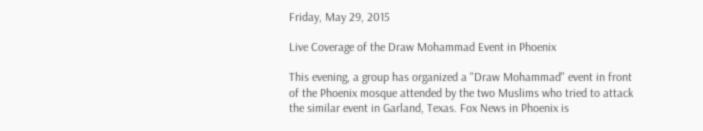Friday, May 29, 2015

Live Coverage of the Draw Mohammad Event in Phoenix

This evening, a group has organized a "Draw Mohammad" event in front of the Phoenix mosque attended by the two Muslims who tried to attack the similar event in Garland, Texas. Fox News in Phoenix is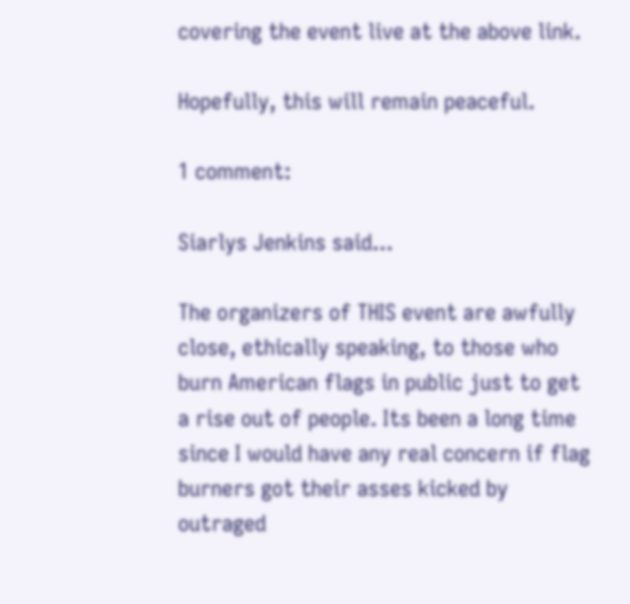covering the event live at the above link.

Hopefully, this will remain peaceful.

1 comment:

Siarlys Jenkins said...

The organizers of THIS event are awfully close, ethically speaking, to those who burn American flags in public just to get a rise out of people. Its been a long time since I would have any real concern if flag burners got their asses kicked by outraged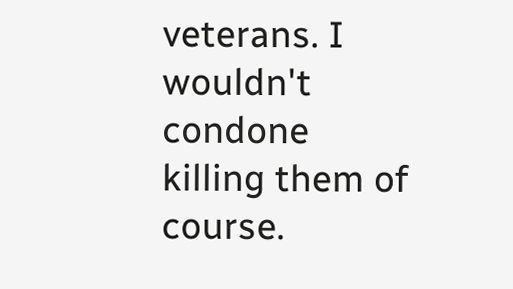veterans. I wouldn't condone killing them of course.